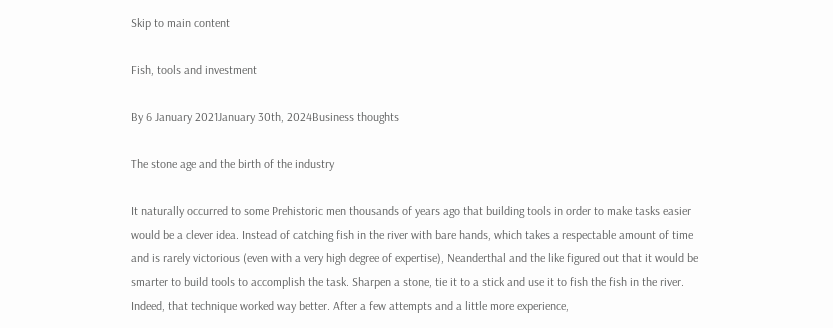Skip to main content

Fish, tools and investment

By 6 January 2021January 30th, 2024Business thoughts

The stone age and the birth of the industry

It naturally occurred to some Prehistoric men thousands of years ago that building tools in order to make tasks easier would be a clever idea. Instead of catching fish in the river with bare hands, which takes a respectable amount of time and is rarely victorious (even with a very high degree of expertise), Neanderthal and the like figured out that it would be smarter to build tools to accomplish the task. Sharpen a stone, tie it to a stick and use it to fish the fish in the river. Indeed, that technique worked way better. After a few attempts and a little more experience,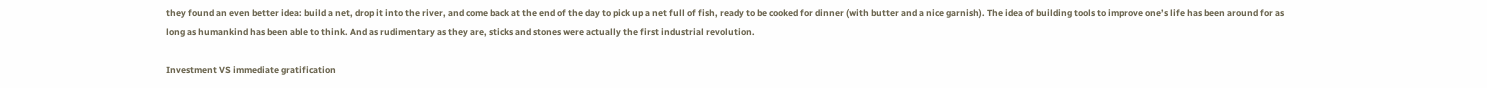they found an even better idea: build a net, drop it into the river, and come back at the end of the day to pick up a net full of fish, ready to be cooked for dinner (with butter and a nice garnish). The idea of building tools to improve one’s life has been around for as long as humankind has been able to think. And as rudimentary as they are, sticks and stones were actually the first industrial revolution.

Investment VS immediate gratification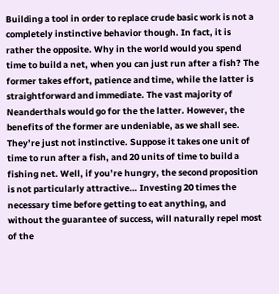Building a tool in order to replace crude basic work is not a completely instinctive behavior though. In fact, it is rather the opposite. Why in the world would you spend time to build a net, when you can just run after a fish? The former takes effort, patience and time, while the latter is straightforward and immediate. The vast majority of Neanderthals would go for the the latter. However, the benefits of the former are undeniable, as we shall see. They’re just not instinctive. Suppose it takes one unit of time to run after a fish, and 20 units of time to build a fishing net. Well, if you’re hungry, the second proposition is not particularly attractive… Investing 20 times the necessary time before getting to eat anything, and without the guarantee of success, will naturally repel most of the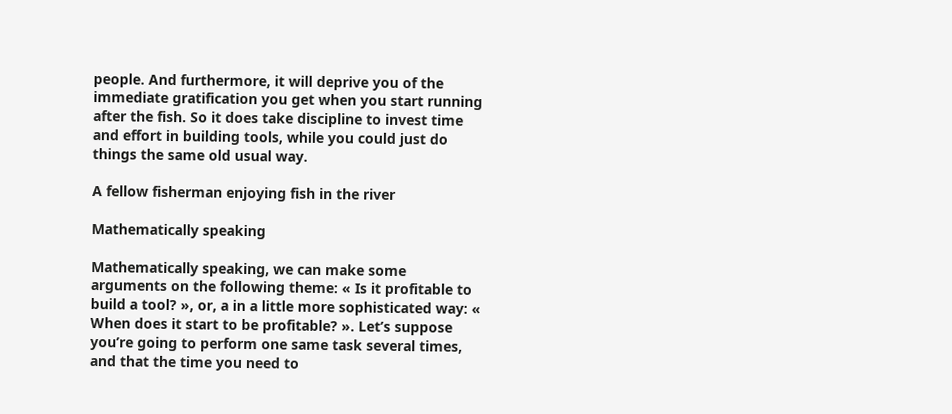people. And furthermore, it will deprive you of the immediate gratification you get when you start running after the fish. So it does take discipline to invest time and effort in building tools, while you could just do things the same old usual way.

A fellow fisherman enjoying fish in the river

Mathematically speaking

Mathematically speaking, we can make some arguments on the following theme: « Is it profitable to build a tool? », or, a in a little more sophisticated way: « When does it start to be profitable? ». Let’s suppose you’re going to perform one same task several times, and that the time you need to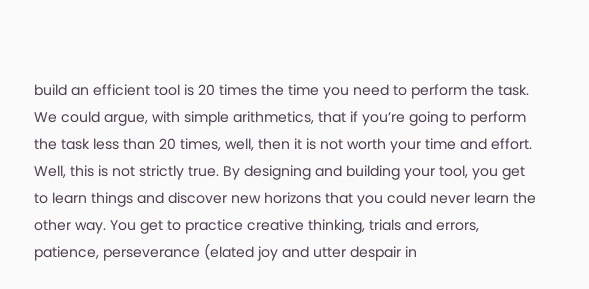build an efficient tool is 20 times the time you need to perform the task. We could argue, with simple arithmetics, that if you’re going to perform the task less than 20 times, well, then it is not worth your time and effort. Well, this is not strictly true. By designing and building your tool, you get to learn things and discover new horizons that you could never learn the other way. You get to practice creative thinking, trials and errors, patience, perseverance (elated joy and utter despair in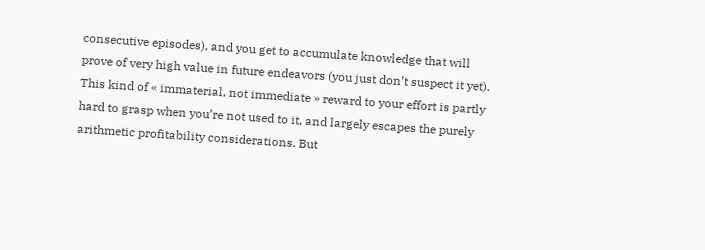consecutive episodes), and you get to accumulate knowledge that will prove of very high value in future endeavors (you just don’t suspect it yet). This kind of « immaterial, not immediate » reward to your effort is partly hard to grasp when you’re not used to it, and largely escapes the purely arithmetic profitability considerations. But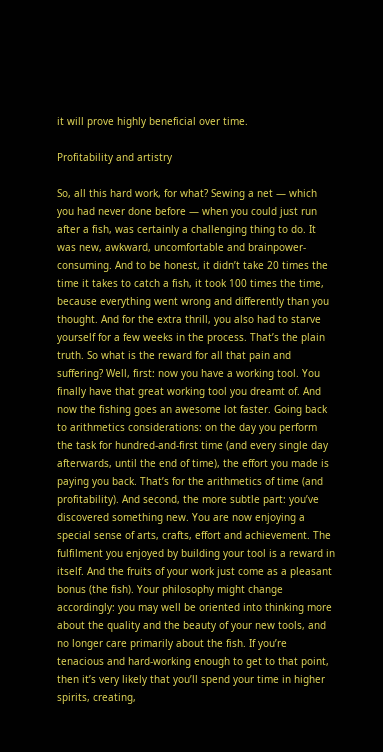it will prove highly beneficial over time.

Profitability and artistry

So, all this hard work, for what? Sewing a net — which you had never done before — when you could just run after a fish, was certainly a challenging thing to do. It was new, awkward, uncomfortable and brainpower-consuming. And to be honest, it didn’t take 20 times the time it takes to catch a fish, it took 100 times the time, because everything went wrong and differently than you thought. And for the extra thrill, you also had to starve yourself for a few weeks in the process. That’s the plain truth. So what is the reward for all that pain and suffering? Well, first: now you have a working tool. You finally have that great working tool you dreamt of. And now the fishing goes an awesome lot faster. Going back to arithmetics considerations: on the day you perform the task for hundred-and-first time (and every single day afterwards, until the end of time), the effort you made is paying you back. That’s for the arithmetics of time (and profitability). And second, the more subtle part: you’ve discovered something new. You are now enjoying a special sense of arts, crafts, effort and achievement. The fulfilment you enjoyed by building your tool is a reward in itself. And the fruits of your work just come as a pleasant bonus (the fish). Your philosophy might change accordingly: you may well be oriented into thinking more about the quality and the beauty of your new tools, and no longer care primarily about the fish. If you’re tenacious and hard-working enough to get to that point, then it’s very likely that you’ll spend your time in higher spirits, creating,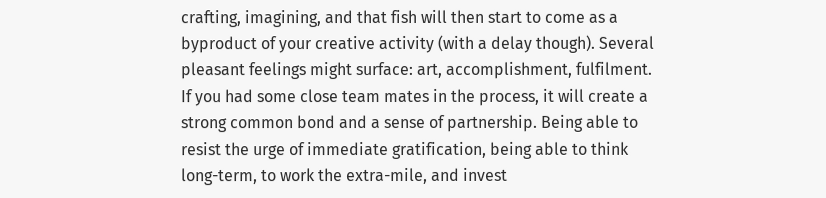crafting, imagining, and that fish will then start to come as a byproduct of your creative activity (with a delay though). Several pleasant feelings might surface: art, accomplishment, fulfilment. If you had some close team mates in the process, it will create a strong common bond and a sense of partnership. Being able to resist the urge of immediate gratification, being able to think long-term, to work the extra-mile, and invest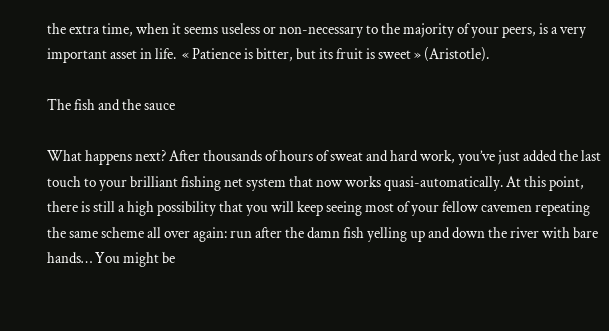the extra time, when it seems useless or non-necessary to the majority of your peers, is a very important asset in life.  « Patience is bitter, but its fruit is sweet » (Aristotle).

The fish and the sauce

What happens next? After thousands of hours of sweat and hard work, you’ve just added the last touch to your brilliant fishing net system that now works quasi-automatically. At this point, there is still a high possibility that you will keep seeing most of your fellow cavemen repeating the same scheme all over again: run after the damn fish yelling up and down the river with bare hands… You might be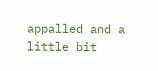appalled and a little bit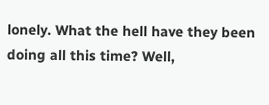lonely. What the hell have they been doing all this time? Well,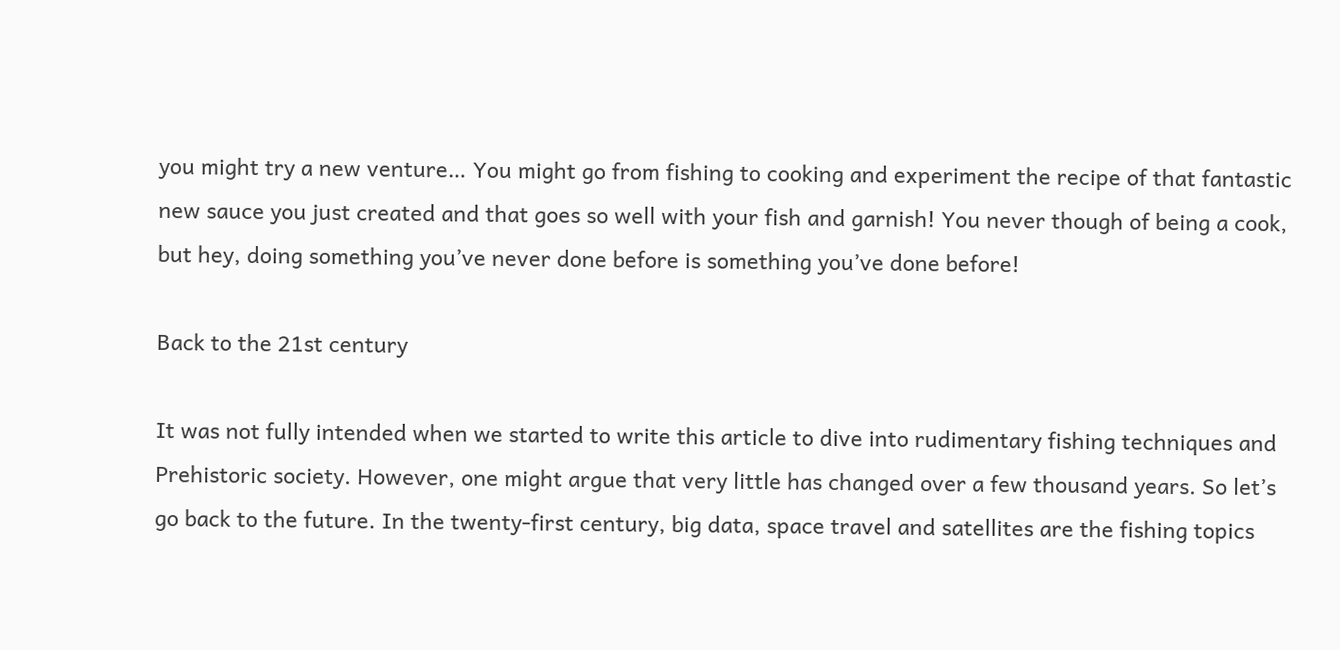you might try a new venture… You might go from fishing to cooking and experiment the recipe of that fantastic new sauce you just created and that goes so well with your fish and garnish! You never though of being a cook, but hey, doing something you’ve never done before is something you’ve done before!

Back to the 21st century

It was not fully intended when we started to write this article to dive into rudimentary fishing techniques and Prehistoric society. However, one might argue that very little has changed over a few thousand years. So let’s go back to the future. In the twenty-first century, big data, space travel and satellites are the fishing topics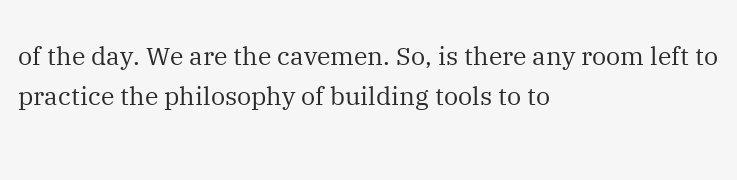of the day. We are the cavemen. So, is there any room left to practice the philosophy of building tools to to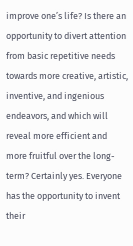improve one’s life? Is there an opportunity to divert attention from basic repetitive needs towards more creative, artistic, inventive, and ingenious endeavors, and which will reveal more efficient and more fruitful over the long-term? Certainly yes. Everyone has the opportunity to invent their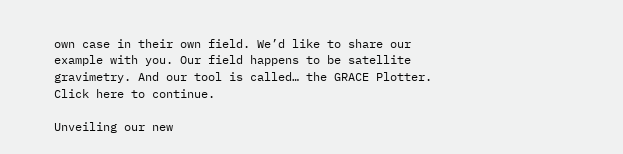own case in their own field. We’d like to share our example with you. Our field happens to be satellite gravimetry. And our tool is called… the GRACE Plotter. Click here to continue.

Unveiling our new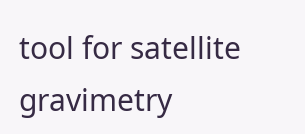tool for satellite gravimetry